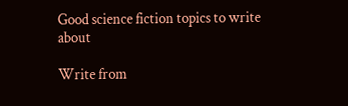Good science fiction topics to write about

Write from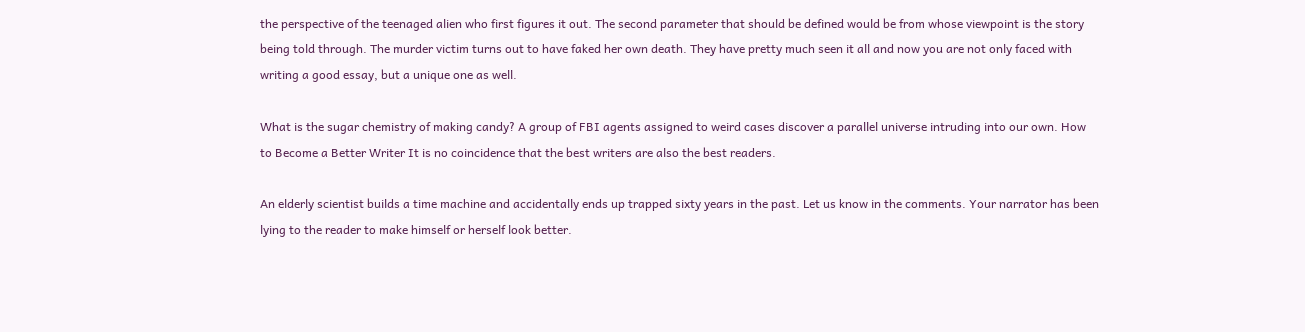the perspective of the teenaged alien who first figures it out. The second parameter that should be defined would be from whose viewpoint is the story being told through. The murder victim turns out to have faked her own death. They have pretty much seen it all and now you are not only faced with writing a good essay, but a unique one as well.

What is the sugar chemistry of making candy? A group of FBI agents assigned to weird cases discover a parallel universe intruding into our own. How to Become a Better Writer It is no coincidence that the best writers are also the best readers.

An elderly scientist builds a time machine and accidentally ends up trapped sixty years in the past. Let us know in the comments. Your narrator has been lying to the reader to make himself or herself look better.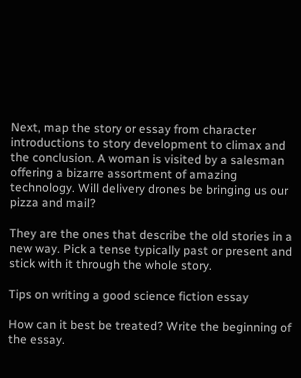Next, map the story or essay from character introductions to story development to climax and the conclusion. A woman is visited by a salesman offering a bizarre assortment of amazing technology. Will delivery drones be bringing us our pizza and mail?

They are the ones that describe the old stories in a new way. Pick a tense typically past or present and stick with it through the whole story.

Tips on writing a good science fiction essay

How can it best be treated? Write the beginning of the essay.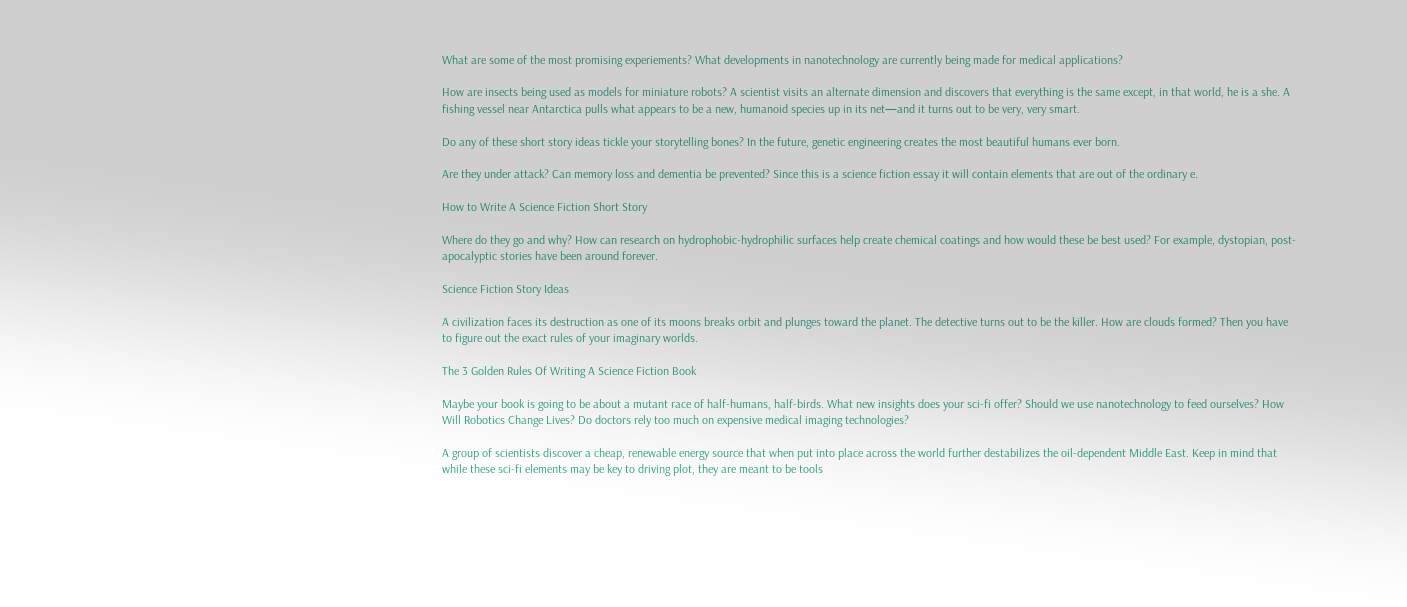What are some of the most promising experiements? What developments in nanotechnology are currently being made for medical applications?

How are insects being used as models for miniature robots? A scientist visits an alternate dimension and discovers that everything is the same except, in that world, he is a she. A fishing vessel near Antarctica pulls what appears to be a new, humanoid species up in its net—and it turns out to be very, very smart.

Do any of these short story ideas tickle your storytelling bones? In the future, genetic engineering creates the most beautiful humans ever born.

Are they under attack? Can memory loss and dementia be prevented? Since this is a science fiction essay it will contain elements that are out of the ordinary e.

How to Write A Science Fiction Short Story

Where do they go and why? How can research on hydrophobic-hydrophilic surfaces help create chemical coatings and how would these be best used? For example, dystopian, post-apocalyptic stories have been around forever.

Science Fiction Story Ideas

A civilization faces its destruction as one of its moons breaks orbit and plunges toward the planet. The detective turns out to be the killer. How are clouds formed? Then you have to figure out the exact rules of your imaginary worlds.

The 3 Golden Rules Of Writing A Science Fiction Book

Maybe your book is going to be about a mutant race of half-humans, half-birds. What new insights does your sci-fi offer? Should we use nanotechnology to feed ourselves? How Will Robotics Change Lives? Do doctors rely too much on expensive medical imaging technologies?

A group of scientists discover a cheap, renewable energy source that when put into place across the world further destabilizes the oil-dependent Middle East. Keep in mind that while these sci-fi elements may be key to driving plot, they are meant to be tools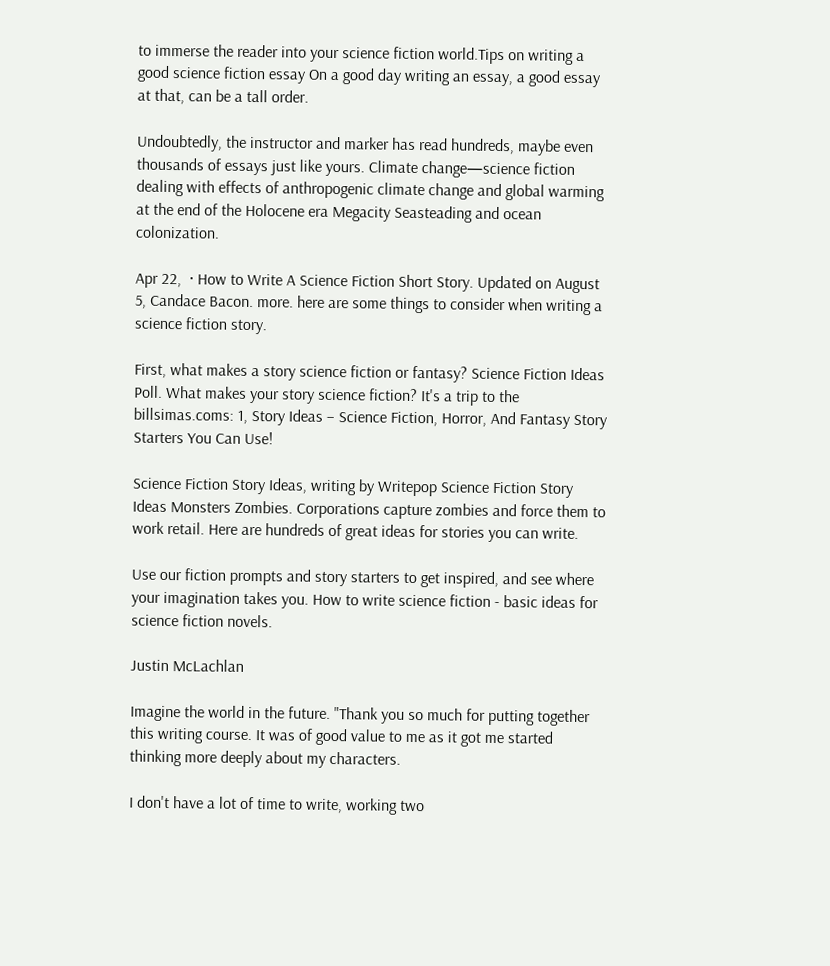to immerse the reader into your science fiction world.Tips on writing a good science fiction essay On a good day writing an essay, a good essay at that, can be a tall order.

Undoubtedly, the instructor and marker has read hundreds, maybe even thousands of essays just like yours. Climate change—science fiction dealing with effects of anthropogenic climate change and global warming at the end of the Holocene era Megacity Seasteading and ocean colonization.

Apr 22,  · How to Write A Science Fiction Short Story. Updated on August 5, Candace Bacon. more. here are some things to consider when writing a science fiction story.

First, what makes a story science fiction or fantasy? Science Fiction Ideas Poll. What makes your story science fiction? It's a trip to the billsimas.coms: 1, Story Ideas – Science Fiction, Horror, And Fantasy Story Starters You Can Use!

Science Fiction Story Ideas, writing by Writepop Science Fiction Story Ideas Monsters Zombies. Corporations capture zombies and force them to work retail. Here are hundreds of great ideas for stories you can write.

Use our fiction prompts and story starters to get inspired, and see where your imagination takes you. How to write science fiction - basic ideas for science fiction novels.

Justin McLachlan

Imagine the world in the future. "Thank you so much for putting together this writing course. It was of good value to me as it got me started thinking more deeply about my characters.

I don't have a lot of time to write, working two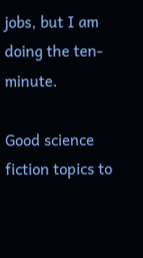jobs, but I am doing the ten-minute.

Good science fiction topics to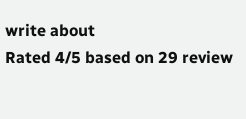write about
Rated 4/5 based on 29 review